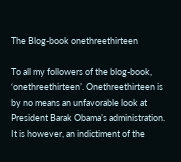The Blog-book onethreethirteen

To all my followers of the blog-book, ‘onethreethirteen’. Onethreethirteen is by no means an unfavorable look at President Barak Obama’s administration.  It is however, an indictiment of the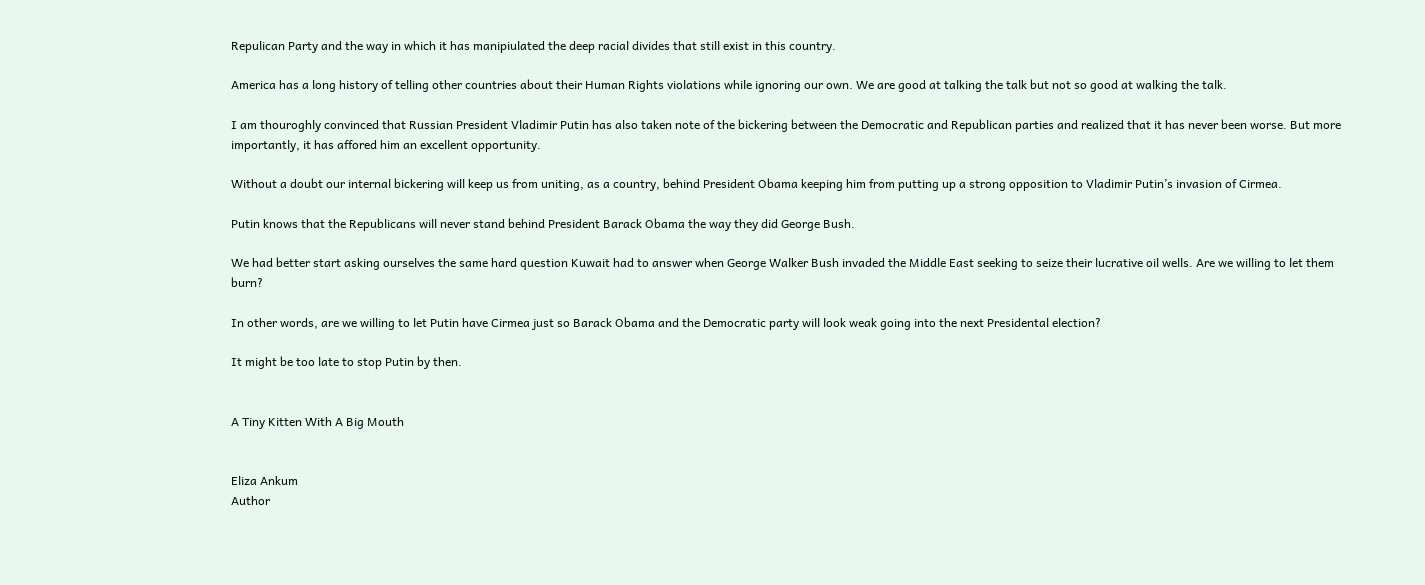Repulican Party and the way in which it has manipiulated the deep racial divides that still exist in this country.

America has a long history of telling other countries about their Human Rights violations while ignoring our own. We are good at talking the talk but not so good at walking the talk.

I am thouroghly convinced that Russian President Vladimir Putin has also taken note of the bickering between the Democratic and Republican parties and realized that it has never been worse. But more importantly, it has affored him an excellent opportunity.

Without a doubt our internal bickering will keep us from uniting, as a country, behind President Obama keeping him from putting up a strong opposition to Vladimir Putin’s invasion of Cirmea.

Putin knows that the Republicans will never stand behind President Barack Obama the way they did George Bush.

We had better start asking ourselves the same hard question Kuwait had to answer when George Walker Bush invaded the Middle East seeking to seize their lucrative oil wells. Are we willing to let them burn?

In other words, are we willing to let Putin have Cirmea just so Barack Obama and the Democratic party will look weak going into the next Presidental election?

It might be too late to stop Putin by then.


A Tiny Kitten With A Big Mouth


Eliza Ankum
Author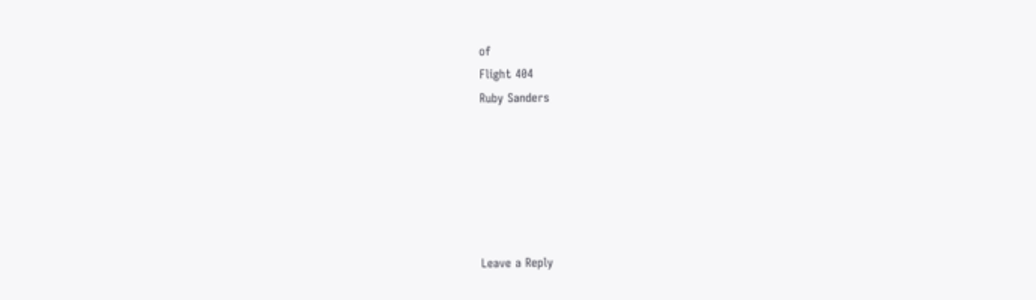of
Flight 404
Ruby Sanders






Leave a Reply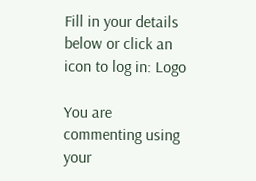Fill in your details below or click an icon to log in: Logo

You are commenting using your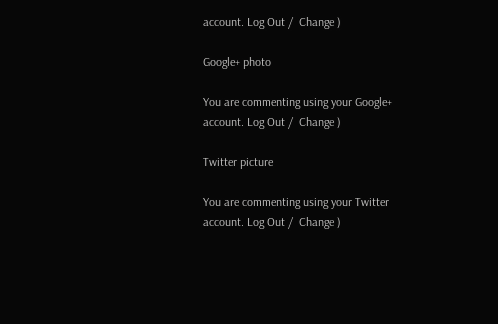account. Log Out /  Change )

Google+ photo

You are commenting using your Google+ account. Log Out /  Change )

Twitter picture

You are commenting using your Twitter account. Log Out /  Change )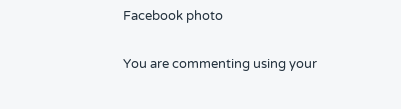Facebook photo

You are commenting using your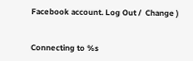Facebook account. Log Out /  Change )


Connecting to %s